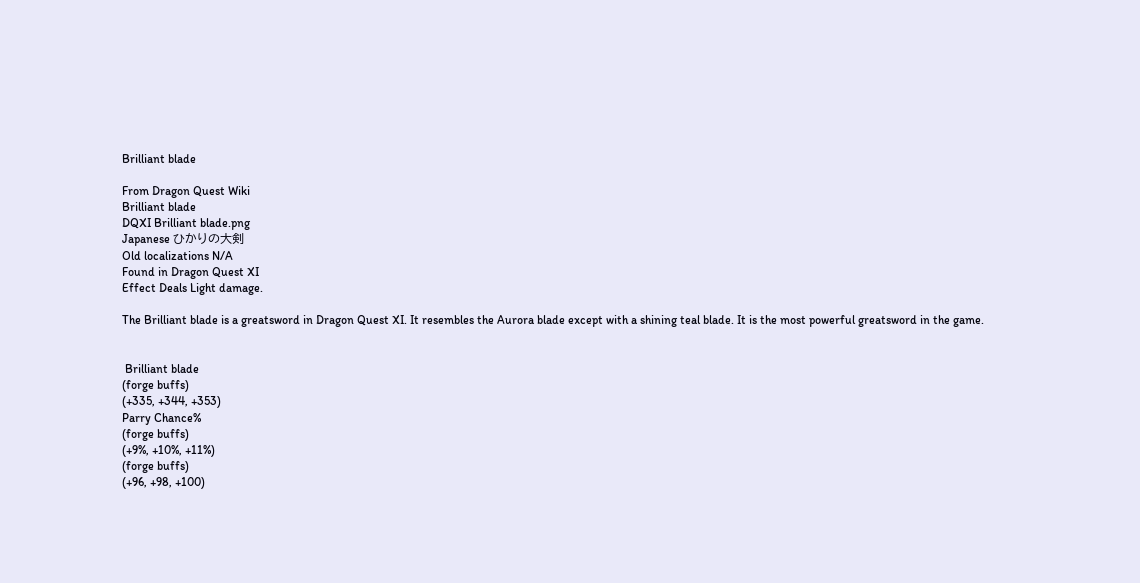Brilliant blade

From Dragon Quest Wiki
Brilliant blade
DQXI Brilliant blade.png
Japanese ひかりの大剣
Old localizations N/A
Found in Dragon Quest XI
Effect Deals Light damage.

The Brilliant blade is a greatsword in Dragon Quest XI. It resembles the Aurora blade except with a shining teal blade. It is the most powerful greatsword in the game.


 Brilliant blade
(forge buffs)
(+335, +344, +353)
Parry Chance%
(forge buffs)
(+9%, +10%, +11%)
(forge buffs)
(+96, +98, +100)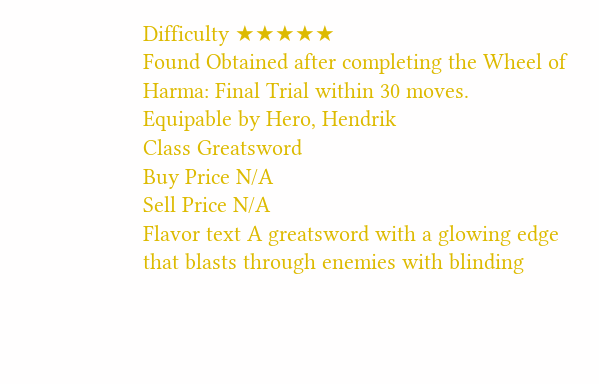Difficulty ★★★★★
Found Obtained after completing the Wheel of Harma: Final Trial within 30 moves.
Equipable by Hero, Hendrik
Class Greatsword
Buy Price N/A
Sell Price N/A
Flavor text A greatsword with a glowing edge that blasts through enemies with blinding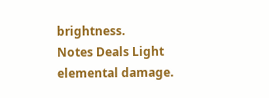brightness.
Notes Deals Light elemental damage.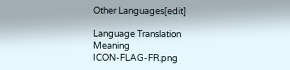Other Languages[edit]

Language Translation Meaning
ICON-FLAG-FR.png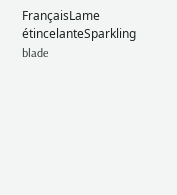FrançaisLame étincelanteSparkling blade